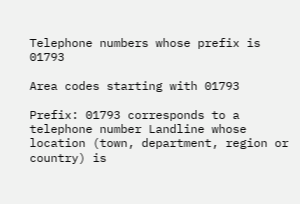Telephone numbers whose prefix is 01793

Area codes starting with 01793

Prefix: 01793 corresponds to a telephone number Landline whose location (town, department, region or country) is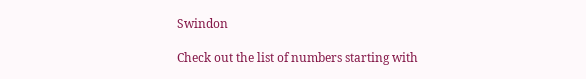Swindon

Check out the list of numbers starting with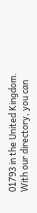01793 in the United Kingdom. With our directory, you can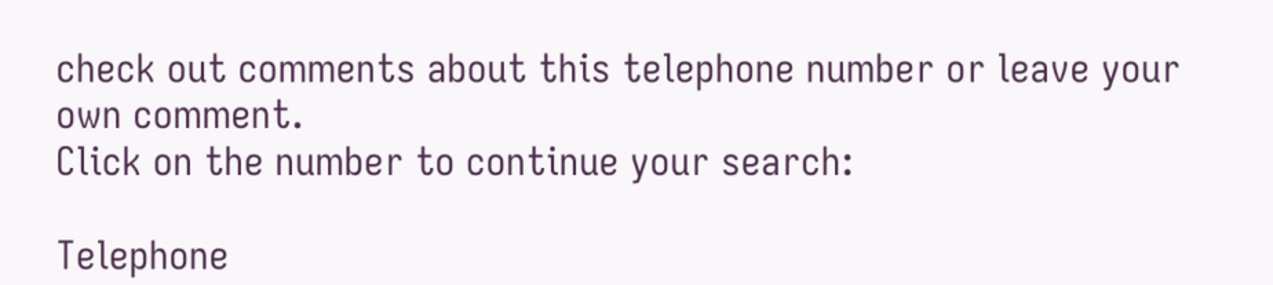check out comments about this telephone number or leave your own comment.
Click on the number to continue your search:

Telephone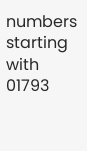numbers starting with 01793